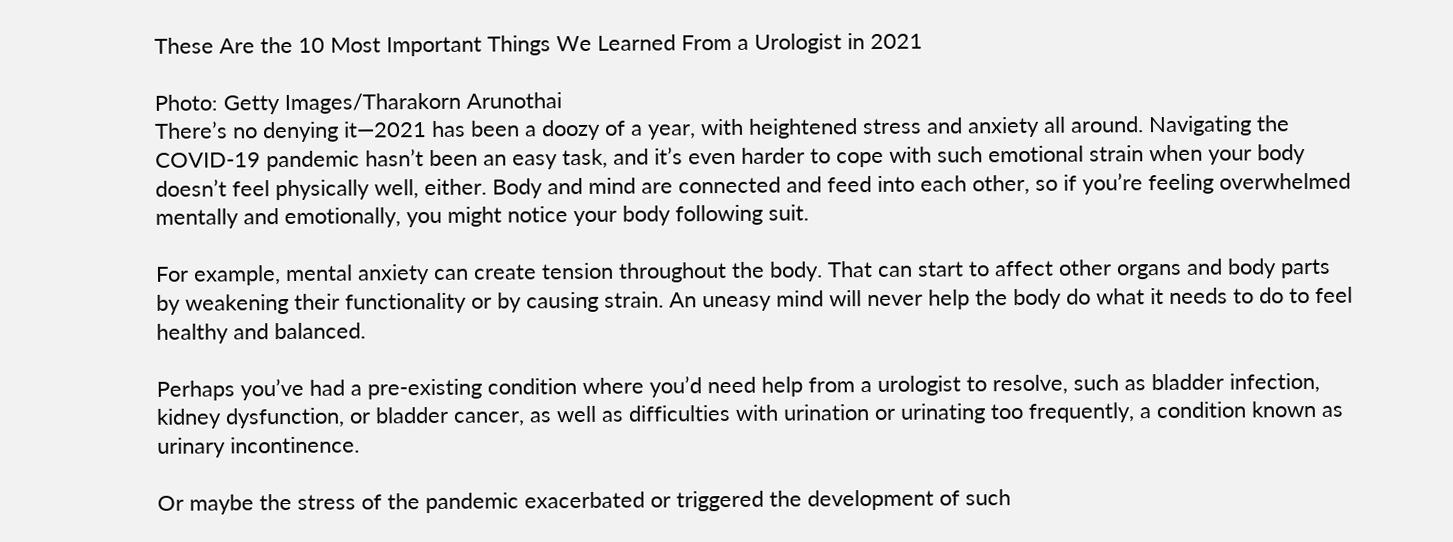These Are the 10 Most Important Things We Learned From a Urologist in 2021

Photo: Getty Images/Tharakorn Arunothai
There’s no denying it—2021 has been a doozy of a year, with heightened stress and anxiety all around. Navigating the COVID-19 pandemic hasn’t been an easy task, and it’s even harder to cope with such emotional strain when your body doesn’t feel physically well, either. Body and mind are connected and feed into each other, so if you’re feeling overwhelmed mentally and emotionally, you might notice your body following suit.

For example, mental anxiety can create tension throughout the body. That can start to affect other organs and body parts by weakening their functionality or by causing strain. An uneasy mind will never help the body do what it needs to do to feel healthy and balanced.

Perhaps you’ve had a pre-existing condition where you’d need help from a urologist to resolve, such as bladder infection, kidney dysfunction, or bladder cancer, as well as difficulties with urination or urinating too frequently, a condition known as urinary incontinence.

Or maybe the stress of the pandemic exacerbated or triggered the development of such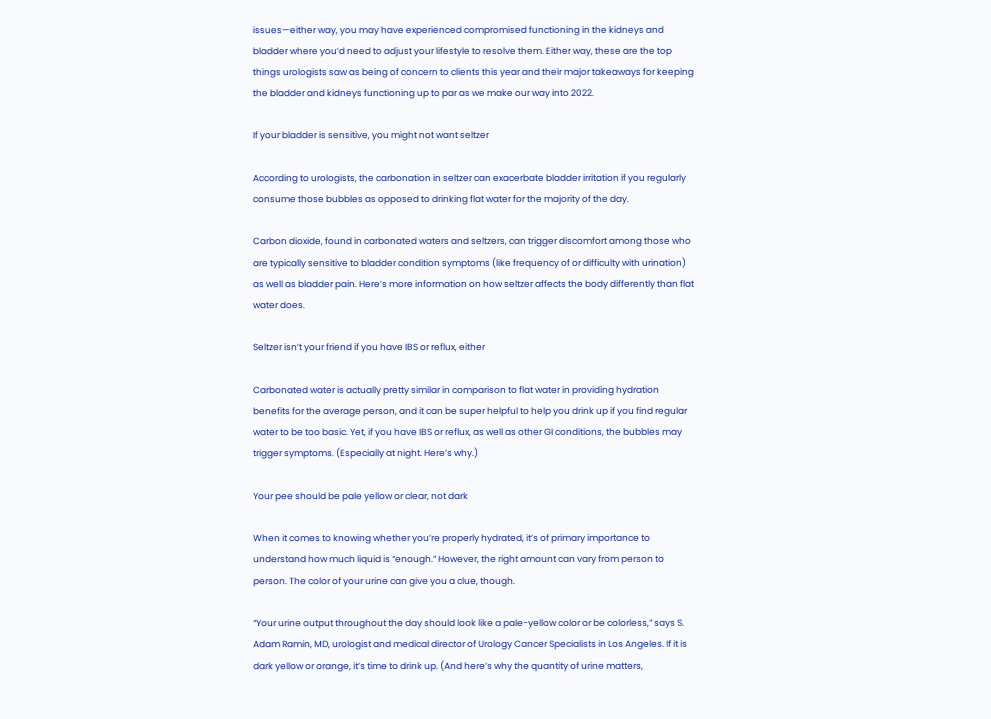issues—either way, you may have experienced compromised functioning in the kidneys and bladder where you’d need to adjust your lifestyle to resolve them. Either way, these are the top things urologists saw as being of concern to clients this year and their major takeaways for keeping the bladder and kidneys functioning up to par as we make our way into 2022.

If your bladder is sensitive, you might not want seltzer

According to urologists, the carbonation in seltzer can exacerbate bladder irritation if you regularly consume those bubbles as opposed to drinking flat water for the majority of the day.

Carbon dioxide, found in carbonated waters and seltzers, can trigger discomfort among those who are typically sensitive to bladder condition symptoms (like frequency of or difficulty with urination) as well as bladder pain. Here’s more information on how seltzer affects the body differently than flat water does.

Seltzer isn’t your friend if you have IBS or reflux, either

Carbonated water is actually pretty similar in comparison to flat water in providing hydration benefits for the average person, and it can be super helpful to help you drink up if you find regular water to be too basic. Yet, if you have IBS or reflux, as well as other GI conditions, the bubbles may trigger symptoms. (Especially at night. Here’s why.)

Your pee should be pale yellow or clear, not dark

When it comes to knowing whether you’re properly hydrated, it’s of primary importance to understand how much liquid is “enough.” However, the right amount can vary from person to person. The color of your urine can give you a clue, though.

“Your urine output throughout the day should look like a pale-yellow color or be colorless,” says S. Adam Ramin, MD, urologist and medical director of Urology Cancer Specialists in Los Angeles. If it is dark yellow or orange, it’s time to drink up. (And here’s why the quantity of urine matters,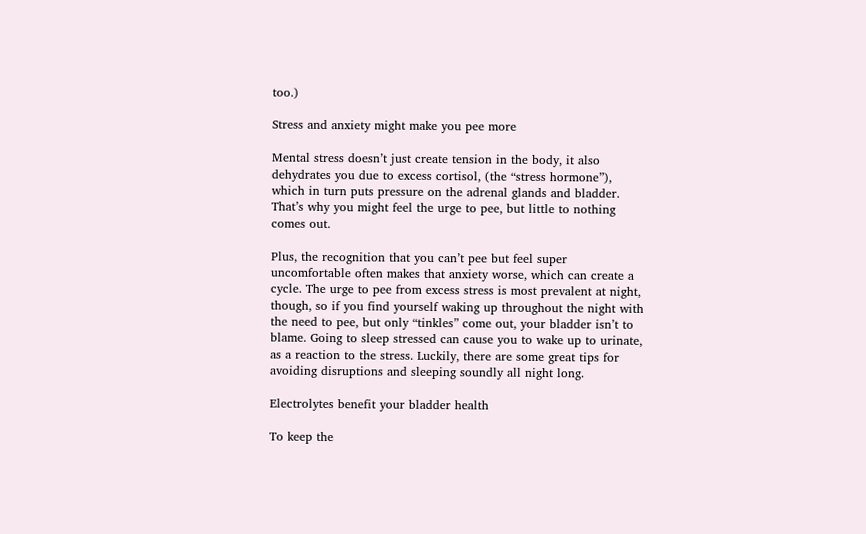too.)

Stress and anxiety might make you pee more

Mental stress doesn’t just create tension in the body, it also dehydrates you due to excess cortisol, (the “stress hormone”), which in turn puts pressure on the adrenal glands and bladder. That’s why you might feel the urge to pee, but little to nothing comes out.

Plus, the recognition that you can’t pee but feel super uncomfortable often makes that anxiety worse, which can create a cycle. The urge to pee from excess stress is most prevalent at night, though, so if you find yourself waking up throughout the night with the need to pee, but only “tinkles” come out, your bladder isn’t to blame. Going to sleep stressed can cause you to wake up to urinate, as a reaction to the stress. Luckily, there are some great tips for avoiding disruptions and sleeping soundly all night long.

Electrolytes benefit your bladder health

To keep the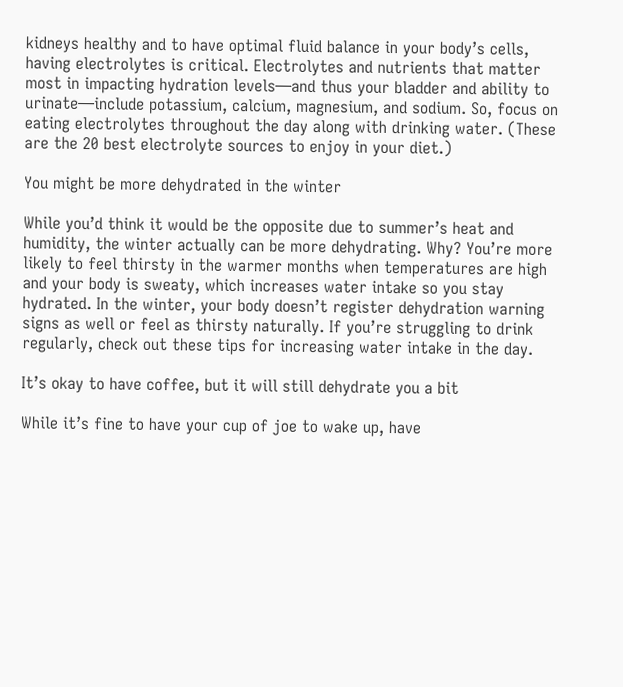kidneys healthy and to have optimal fluid balance in your body’s cells, having electrolytes is critical. Electrolytes and nutrients that matter most in impacting hydration levels—and thus your bladder and ability to urinate—include potassium, calcium, magnesium, and sodium. So, focus on eating electrolytes throughout the day along with drinking water. (These are the 20 best electrolyte sources to enjoy in your diet.)

You might be more dehydrated in the winter

While you’d think it would be the opposite due to summer’s heat and humidity, the winter actually can be more dehydrating. Why? You’re more likely to feel thirsty in the warmer months when temperatures are high and your body is sweaty, which increases water intake so you stay hydrated. In the winter, your body doesn’t register dehydration warning signs as well or feel as thirsty naturally. If you’re struggling to drink regularly, check out these tips for increasing water intake in the day.

It’s okay to have coffee, but it will still dehydrate you a bit

While it’s fine to have your cup of joe to wake up, have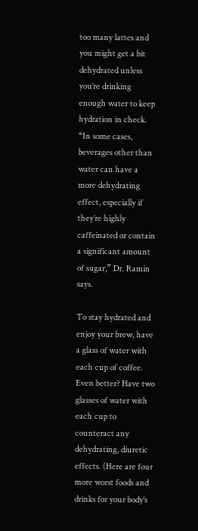too many lattes and you might get a bit dehydrated unless you’re drinking enough water to keep hydration in check. “In some cases, beverages other than water can have a more dehydrating effect, especially if they’re highly caffeinated or contain a significant amount of sugar,” Dr. Ramin says.

To stay hydrated and enjoy your brew, have a glass of water with each cup of coffee. Even better? Have two glasses of water with each cup to counteract any dehydrating, diuretic effects. (Here are four more worst foods and drinks for your body’s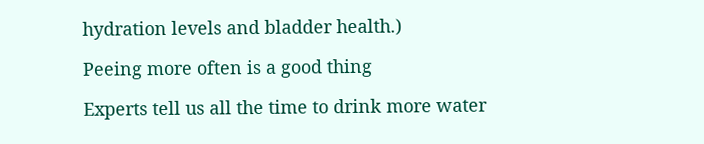hydration levels and bladder health.)

Peeing more often is a good thing

Experts tell us all the time to drink more water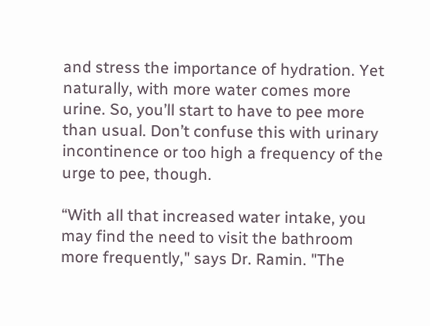and stress the importance of hydration. Yet naturally, with more water comes more urine. So, you’ll start to have to pee more than usual. Don’t confuse this with urinary incontinence or too high a frequency of the urge to pee, though.

“With all that increased water intake, you may find the need to visit the bathroom more frequently," says Dr. Ramin. "The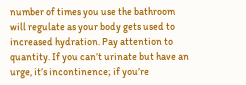number of times you use the bathroom will regulate as your body gets used to increased hydration. Pay attention to quantity. If you can’t urinate but have an urge, it’s incontinence; if you’re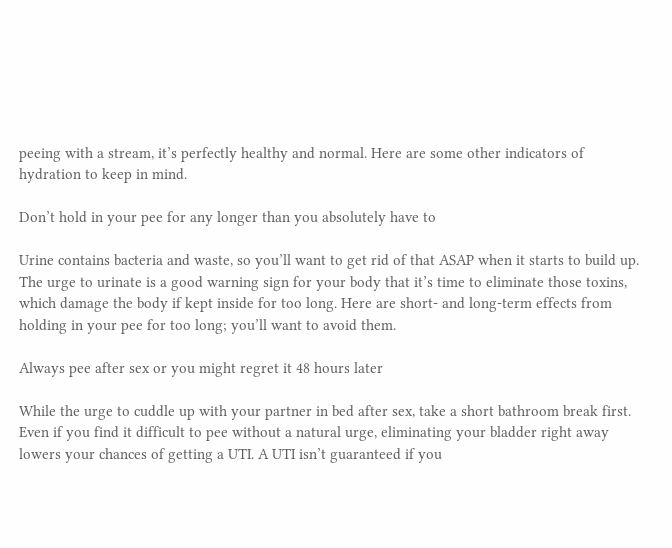peeing with a stream, it’s perfectly healthy and normal. Here are some other indicators of hydration to keep in mind.

Don’t hold in your pee for any longer than you absolutely have to

Urine contains bacteria and waste, so you’ll want to get rid of that ASAP when it starts to build up. The urge to urinate is a good warning sign for your body that it’s time to eliminate those toxins, which damage the body if kept inside for too long. Here are short- and long-term effects from holding in your pee for too long; you’ll want to avoid them.

Always pee after sex or you might regret it 48 hours later

While the urge to cuddle up with your partner in bed after sex, take a short bathroom break first. Even if you find it difficult to pee without a natural urge, eliminating your bladder right away lowers your chances of getting a UTI. A UTI isn’t guaranteed if you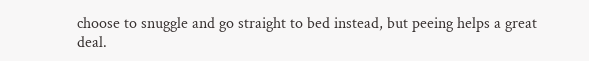choose to snuggle and go straight to bed instead, but peeing helps a great deal.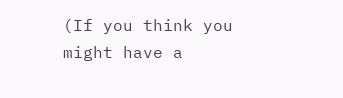(If you think you might have a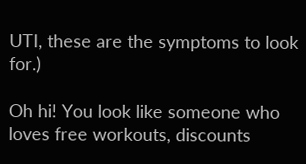UTI, these are the symptoms to look for.)

Oh hi! You look like someone who loves free workouts, discounts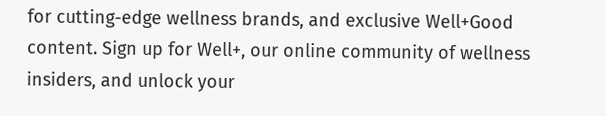for cutting-edge wellness brands, and exclusive Well+Good content. Sign up for Well+, our online community of wellness insiders, and unlock your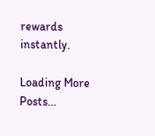rewards instantly.

Loading More Posts...